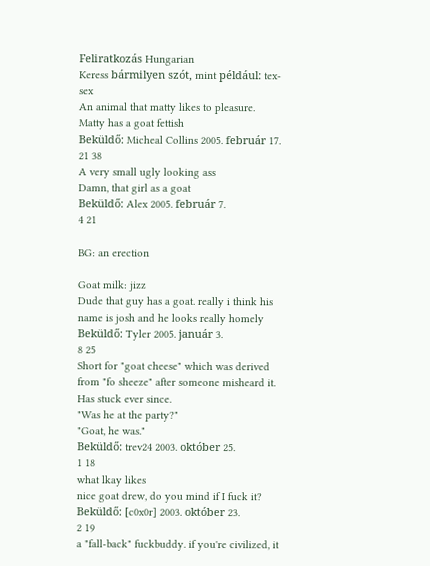Feliratkozás Hungarian
Keress bármilyen szót, mint például: tex-sex
An animal that matty likes to pleasure.
Matty has a goat fettish
Beküldő: Micheal Collins 2005. február 17.
21 38
A very small ugly looking ass
Damn, that girl as a goat
Beküldő: Alex 2005. február 7.
4 21

BG: an erection

Goat milk: jizz
Dude that guy has a goat. really i think his name is josh and he looks really homely
Beküldő: Tyler 2005. január 3.
8 25
Short for "goat cheese" which was derived from "fo sheeze" after someone misheard it. Has stuck ever since.
"Was he at the party?"
"Goat, he was."
Beküldő: trev24 2003. október 25.
1 18
what lkay likes
nice goat drew, do you mind if I fuck it?
Beküldő: [c0x0r] 2003. október 23.
2 19
a "fall-back" fuckbuddy. if you're civilized, it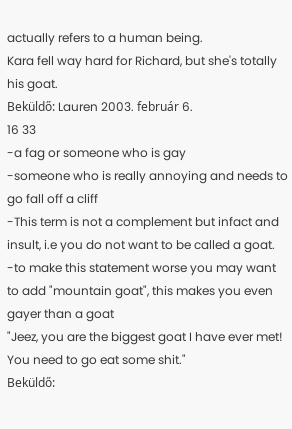actually refers to a human being.
Kara fell way hard for Richard, but she's totally his goat.
Beküldő: Lauren 2003. február 6.
16 33
-a fag or someone who is gay
-someone who is really annoying and needs to go fall off a cliff
-This term is not a complement but infact and insult, i.e you do not want to be called a goat.
-to make this statement worse you may want to add "mountain goat", this makes you even gayer than a goat
"Jeez, you are the biggest goat I have ever met! You need to go eat some shit."
Beküldő: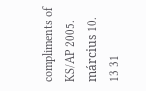compliments of KS/AP 2005. március 10.
13 31